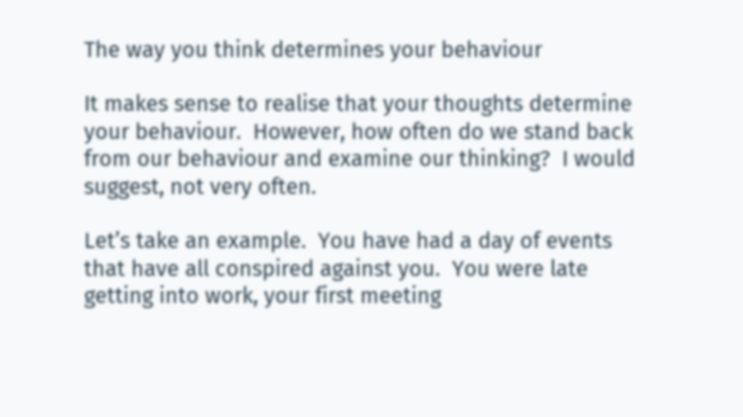The way you think determines your behaviour

It makes sense to realise that your thoughts determine your behaviour.  However, how often do we stand back from our behaviour and examine our thinking?  I would suggest, not very often.

Let’s take an example.  You have had a day of events that have all conspired against you.  You were late getting into work, your first meeting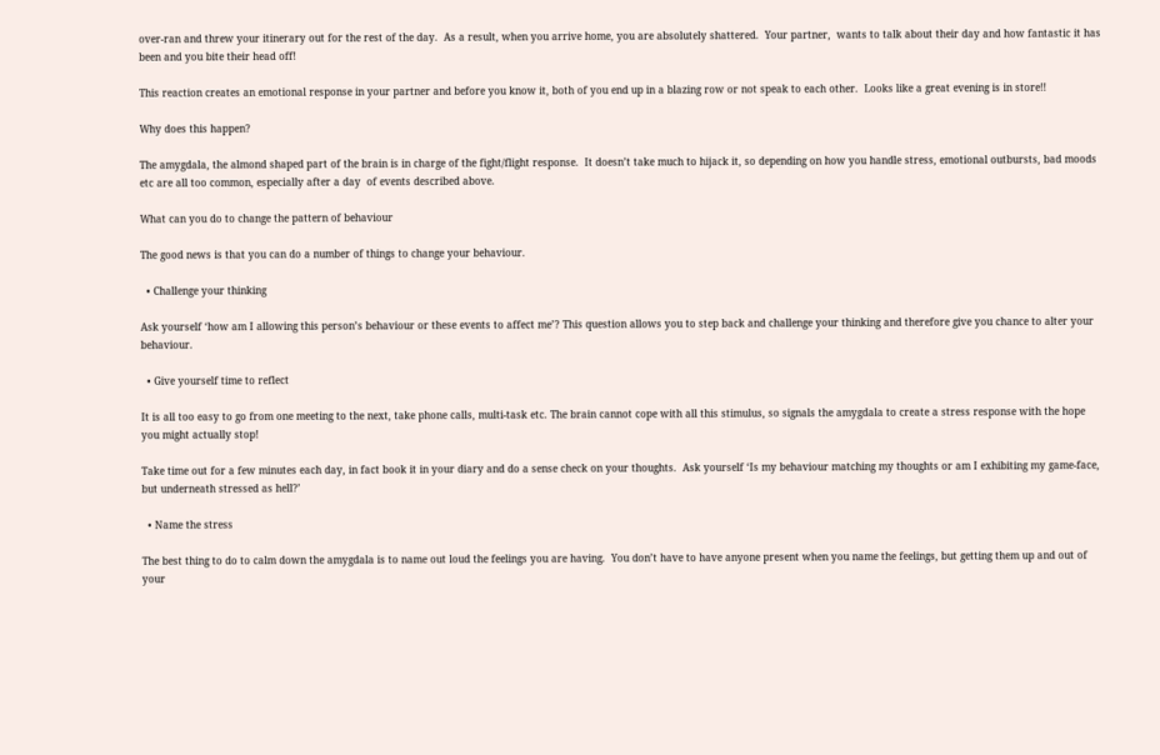over-ran and threw your itinerary out for the rest of the day.  As a result, when you arrive home, you are absolutely shattered.  Your partner,  wants to talk about their day and how fantastic it has been and you bite their head off!

This reaction creates an emotional response in your partner and before you know it, both of you end up in a blazing row or not speak to each other.  Looks like a great evening is in store!!

Why does this happen?

The amygdala, the almond shaped part of the brain is in charge of the fight/flight response.  It doesn’t take much to hijack it, so depending on how you handle stress, emotional outbursts, bad moods etc are all too common, especially after a day  of events described above.

What can you do to change the pattern of behaviour

The good news is that you can do a number of things to change your behaviour.

  • Challenge your thinking

Ask yourself ‘how am I allowing this person’s behaviour or these events to affect me’? This question allows you to step back and challenge your thinking and therefore give you chance to alter your behaviour.

  • Give yourself time to reflect

It is all too easy to go from one meeting to the next, take phone calls, multi-task etc. The brain cannot cope with all this stimulus, so signals the amygdala to create a stress response with the hope you might actually stop!

Take time out for a few minutes each day, in fact book it in your diary and do a sense check on your thoughts.  Ask yourself ‘Is my behaviour matching my thoughts or am I exhibiting my game-face, but underneath stressed as hell?’

  • Name the stress

The best thing to do to calm down the amygdala is to name out loud the feelings you are having.  You don’t have to have anyone present when you name the feelings, but getting them up and out of your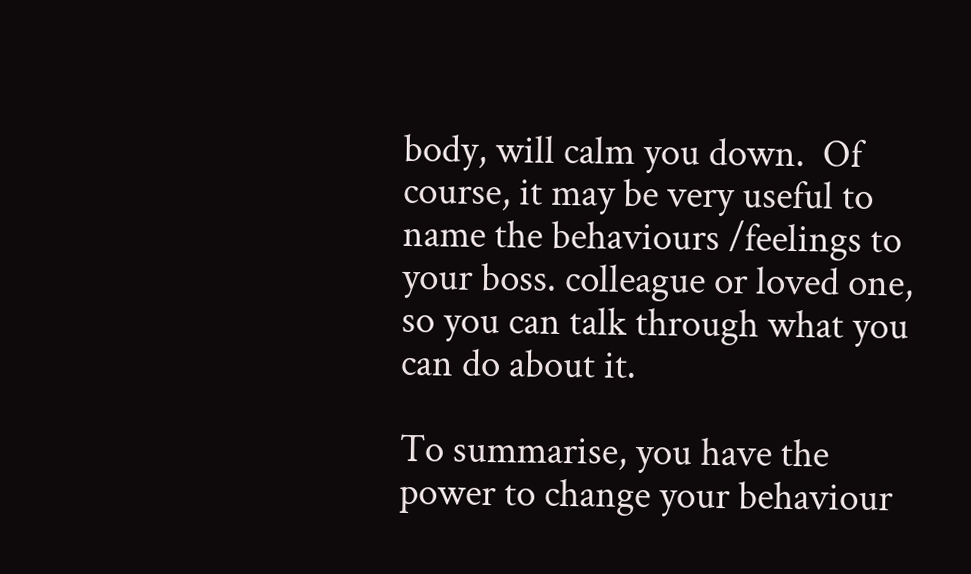body, will calm you down.  Of course, it may be very useful to name the behaviours /feelings to your boss. colleague or loved one, so you can talk through what you can do about it.

To summarise, you have the power to change your behaviour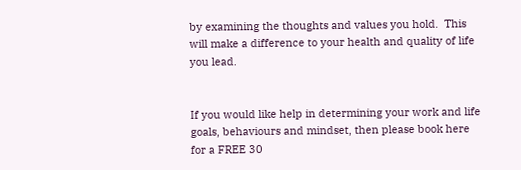by examining the thoughts and values you hold.  This will make a difference to your health and quality of life you lead.


If you would like help in determining your work and life goals, behaviours and mindset, then please book here for a FREE 30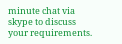minute chat via skype to discuss your requirements.